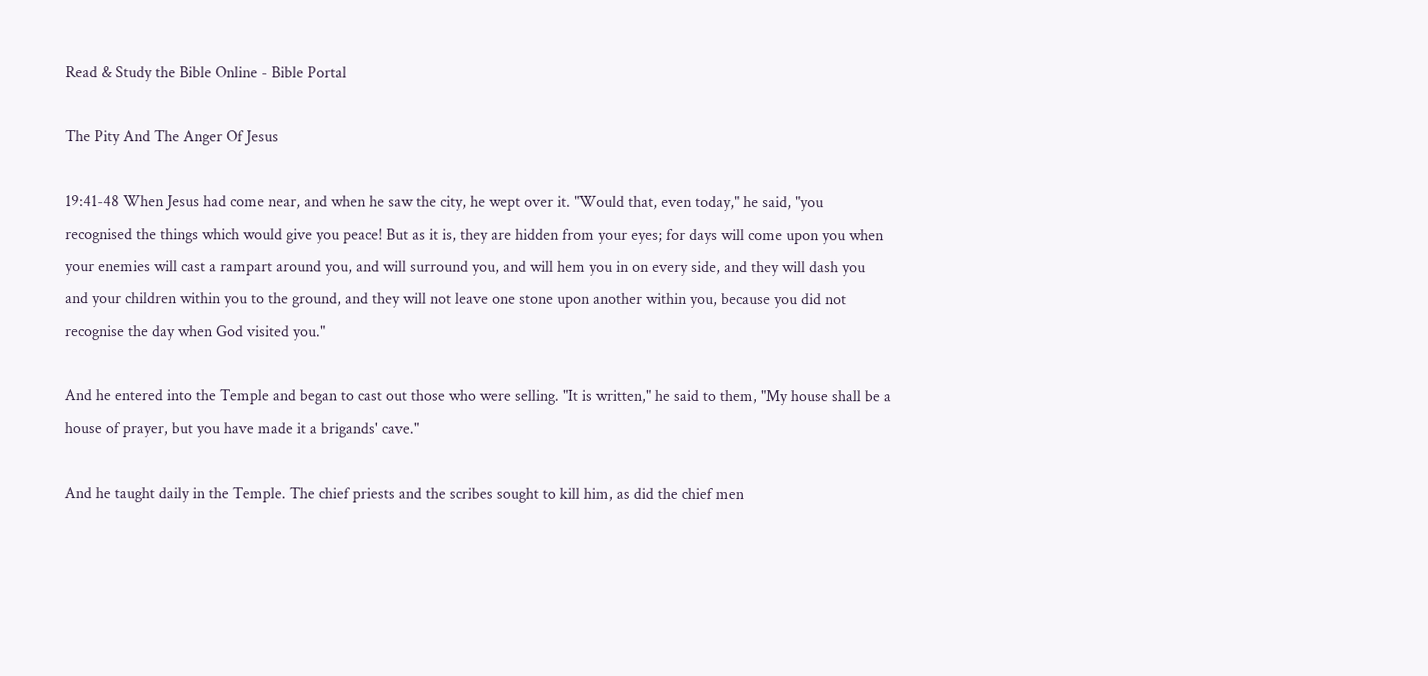Read & Study the Bible Online - Bible Portal

The Pity And The Anger Of Jesus

19:41-48 When Jesus had come near, and when he saw the city, he wept over it. "Would that, even today," he said, "you recognised the things which would give you peace! But as it is, they are hidden from your eyes; for days will come upon you when your enemies will cast a rampart around you, and will surround you, and will hem you in on every side, and they will dash you and your children within you to the ground, and they will not leave one stone upon another within you, because you did not recognise the day when God visited you."

And he entered into the Temple and began to cast out those who were selling. "It is written," he said to them, "My house shall be a house of prayer, but you have made it a brigands' cave."

And he taught daily in the Temple. The chief priests and the scribes sought to kill him, as did the chief men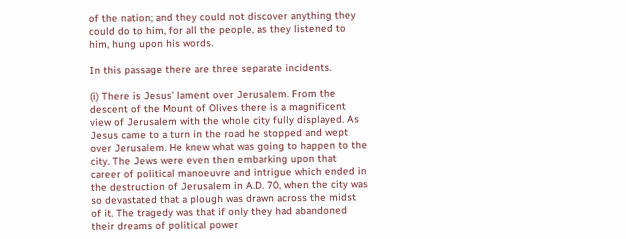of the nation; and they could not discover anything they could do to him, for all the people, as they listened to him, hung upon his words.

In this passage there are three separate incidents.

(i) There is Jesus' lament over Jerusalem. From the descent of the Mount of Olives there is a magnificent view of Jerusalem with the whole city fully displayed. As Jesus came to a turn in the road he stopped and wept over Jerusalem. He knew what was going to happen to the city. The Jews were even then embarking upon that career of political manoeuvre and intrigue which ended in the destruction of Jerusalem in A.D. 70, when the city was so devastated that a plough was drawn across the midst of it. The tragedy was that if only they had abandoned their dreams of political power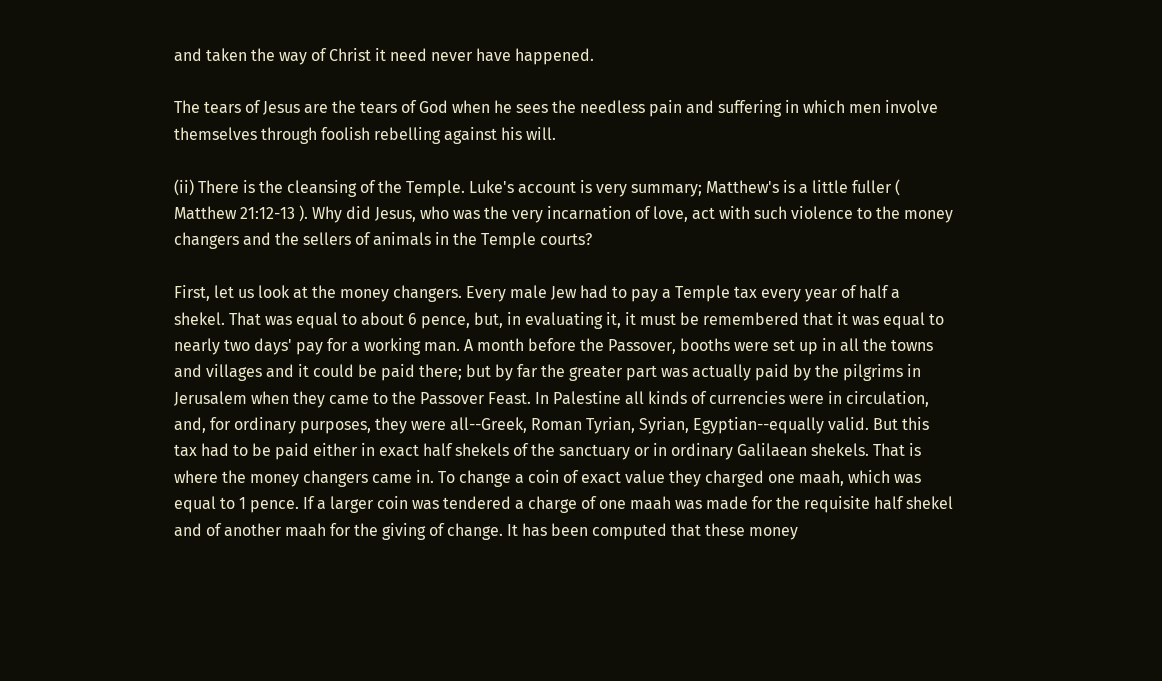and taken the way of Christ it need never have happened.

The tears of Jesus are the tears of God when he sees the needless pain and suffering in which men involve themselves through foolish rebelling against his will.

(ii) There is the cleansing of the Temple. Luke's account is very summary; Matthew's is a little fuller ( Matthew 21:12-13 ). Why did Jesus, who was the very incarnation of love, act with such violence to the money changers and the sellers of animals in the Temple courts?

First, let us look at the money changers. Every male Jew had to pay a Temple tax every year of half a shekel. That was equal to about 6 pence, but, in evaluating it, it must be remembered that it was equal to nearly two days' pay for a working man. A month before the Passover, booths were set up in all the towns and villages and it could be paid there; but by far the greater part was actually paid by the pilgrims in Jerusalem when they came to the Passover Feast. In Palestine all kinds of currencies were in circulation, and, for ordinary purposes, they were all--Greek, Roman Tyrian, Syrian, Egyptian--equally valid. But this tax had to be paid either in exact half shekels of the sanctuary or in ordinary Galilaean shekels. That is where the money changers came in. To change a coin of exact value they charged one maah, which was equal to 1 pence. If a larger coin was tendered a charge of one maah was made for the requisite half shekel and of another maah for the giving of change. It has been computed that these money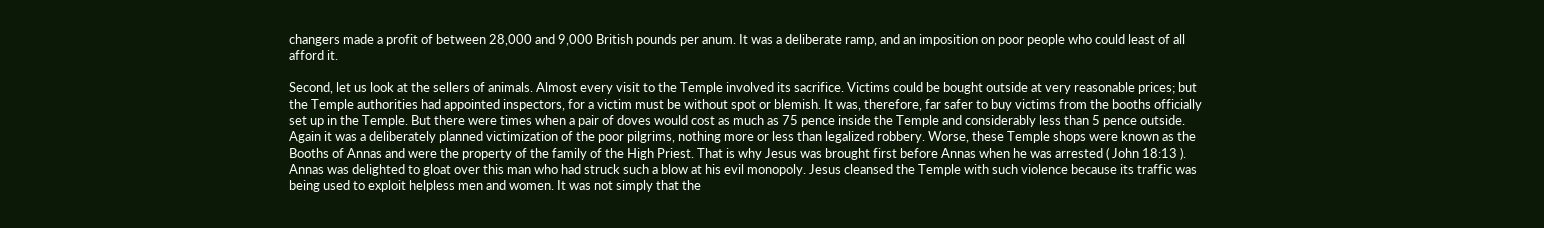changers made a profit of between 28,000 and 9,000 British pounds per anum. It was a deliberate ramp, and an imposition on poor people who could least of all afford it.

Second, let us look at the sellers of animals. Almost every visit to the Temple involved its sacrifice. Victims could be bought outside at very reasonable prices; but the Temple authorities had appointed inspectors, for a victim must be without spot or blemish. It was, therefore, far safer to buy victims from the booths officially set up in the Temple. But there were times when a pair of doves would cost as much as 75 pence inside the Temple and considerably less than 5 pence outside. Again it was a deliberately planned victimization of the poor pilgrims, nothing more or less than legalized robbery. Worse, these Temple shops were known as the Booths of Annas and were the property of the family of the High Priest. That is why Jesus was brought first before Annas when he was arrested ( John 18:13 ). Annas was delighted to gloat over this man who had struck such a blow at his evil monopoly. Jesus cleansed the Temple with such violence because its traffic was being used to exploit helpless men and women. It was not simply that the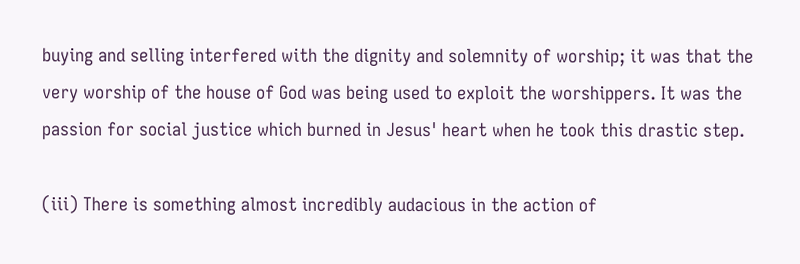buying and selling interfered with the dignity and solemnity of worship; it was that the very worship of the house of God was being used to exploit the worshippers. It was the passion for social justice which burned in Jesus' heart when he took this drastic step.

(iii) There is something almost incredibly audacious in the action of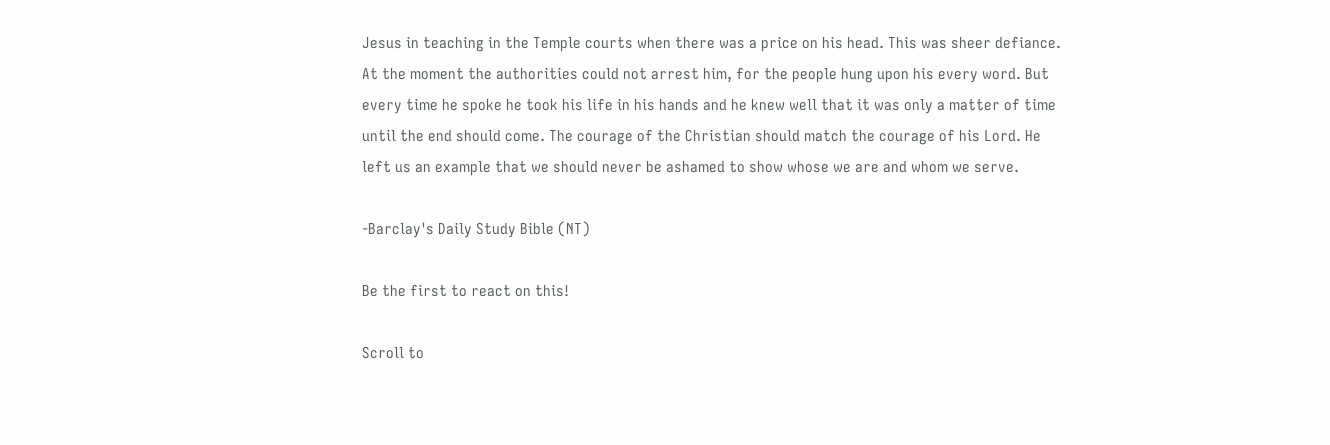Jesus in teaching in the Temple courts when there was a price on his head. This was sheer defiance. At the moment the authorities could not arrest him, for the people hung upon his every word. But every time he spoke he took his life in his hands and he knew well that it was only a matter of time until the end should come. The courage of the Christian should match the courage of his Lord. He left us an example that we should never be ashamed to show whose we are and whom we serve.

-Barclay's Daily Study Bible (NT)

Be the first to react on this!

Scroll to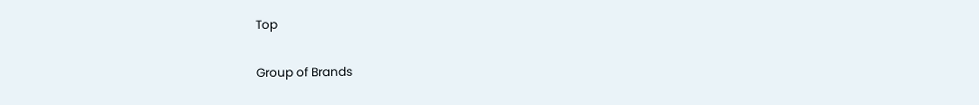Top

Group of Brands